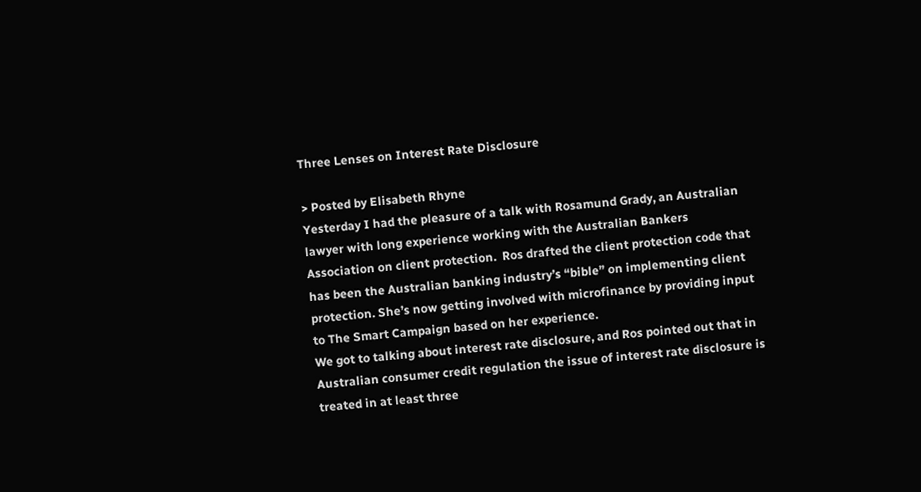Three Lenses on Interest Rate Disclosure

> Posted by Elisabeth Rhyne
Yesterday I had the pleasure of a talk with Rosamund Grady, an Australian lawyer with long experience working with the Australian Bankers Association on client protection.  Ros drafted the client protection code that has been the Australian banking industry’s “bible” on implementing client protection. She’s now getting involved with microfinance by providing input to The Smart Campaign based on her experience.
We got to talking about interest rate disclosure, and Ros pointed out that in Australian consumer credit regulation the issue of interest rate disclosure is treated in at least three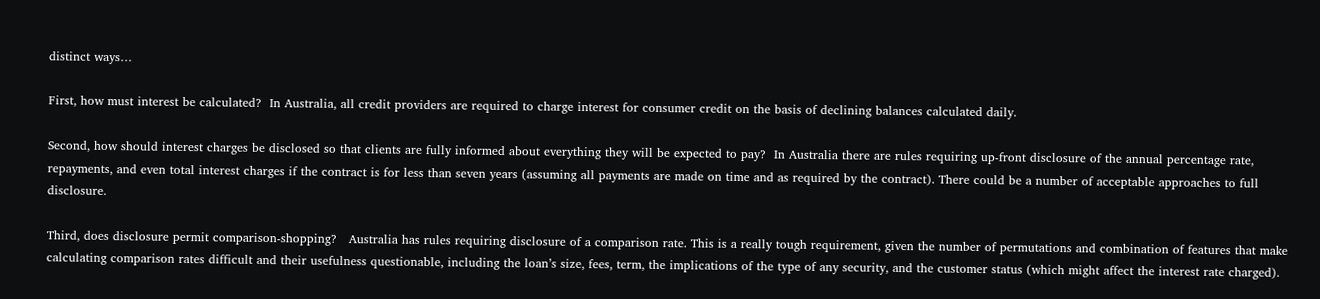distinct ways…

First, how must interest be calculated?  In Australia, all credit providers are required to charge interest for consumer credit on the basis of declining balances calculated daily.

Second, how should interest charges be disclosed so that clients are fully informed about everything they will be expected to pay?  In Australia there are rules requiring up-front disclosure of the annual percentage rate, repayments, and even total interest charges if the contract is for less than seven years (assuming all payments are made on time and as required by the contract). There could be a number of acceptable approaches to full disclosure.

Third, does disclosure permit comparison-shopping?   Australia has rules requiring disclosure of a comparison rate. This is a really tough requirement, given the number of permutations and combination of features that make calculating comparison rates difficult and their usefulness questionable, including the loan’s size, fees, term, the implications of the type of any security, and the customer status (which might affect the interest rate charged).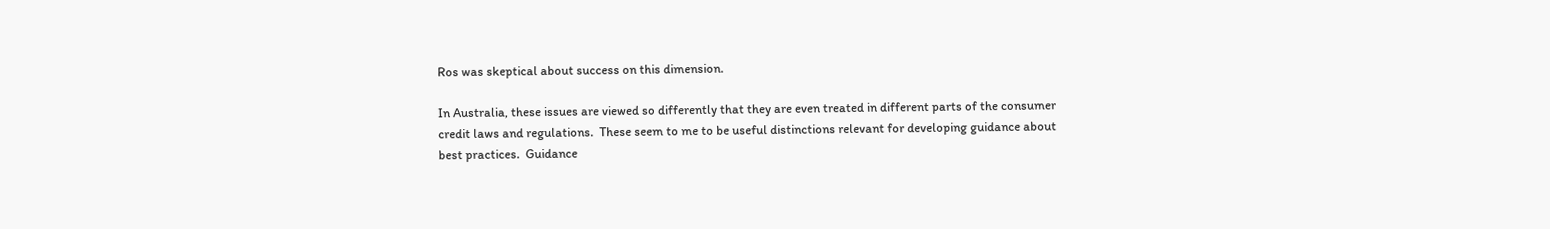Ros was skeptical about success on this dimension.

In Australia, these issues are viewed so differently that they are even treated in different parts of the consumer credit laws and regulations.  These seem to me to be useful distinctions relevant for developing guidance about best practices.  Guidance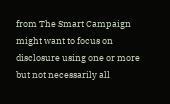from The Smart Campaign might want to focus on disclosure using one or more but not necessarily all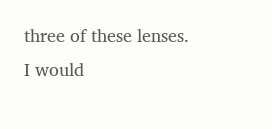three of these lenses.
I would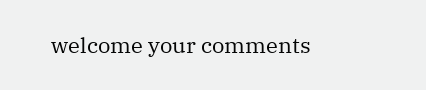welcome your comments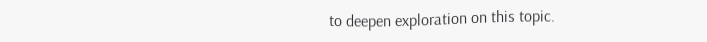to deepen exploration on this topic.